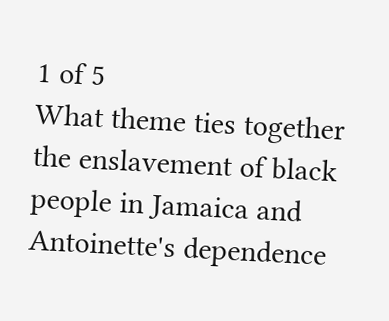1 of 5
What theme ties together the enslavement of black people in Jamaica and Antoinette's dependence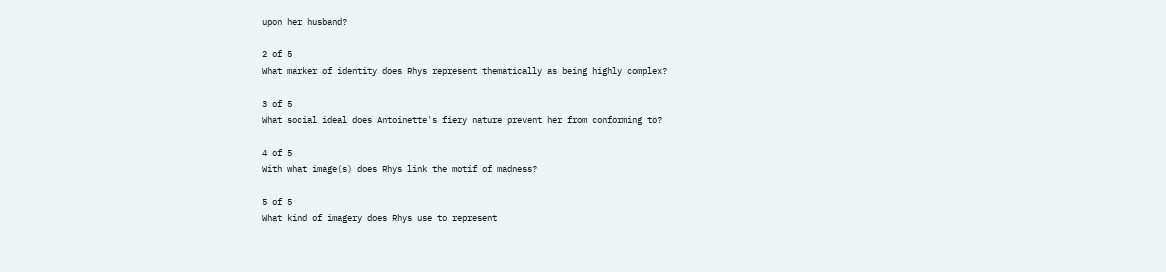upon her husband?

2 of 5
What marker of identity does Rhys represent thematically as being highly complex?

3 of 5
What social ideal does Antoinette's fiery nature prevent her from conforming to?

4 of 5
With what image(s) does Rhys link the motif of madness?

5 of 5
What kind of imagery does Rhys use to represent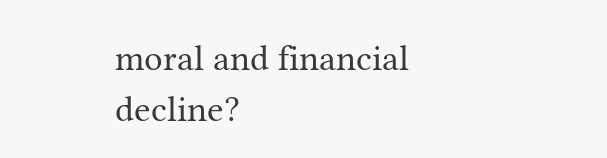moral and financial decline?